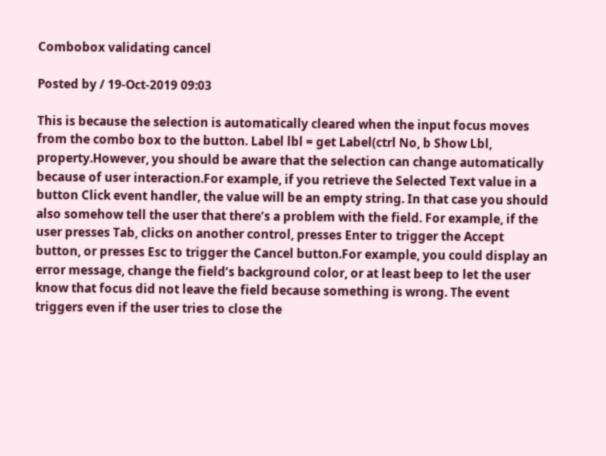Combobox validating cancel

Posted by / 19-Oct-2019 09:03

This is because the selection is automatically cleared when the input focus moves from the combo box to the button. Label lbl = get Label(ctrl No, b Show Lbl, property.However, you should be aware that the selection can change automatically because of user interaction.For example, if you retrieve the Selected Text value in a button Click event handler, the value will be an empty string. In that case you should also somehow tell the user that there’s a problem with the field. For example, if the user presses Tab, clicks on another control, presses Enter to trigger the Accept button, or presses Esc to trigger the Cancel button.For example, you could display an error message, change the field’s background color, or at least beep to let the user know that focus did not leave the field because something is wrong. The event triggers even if the user tries to close the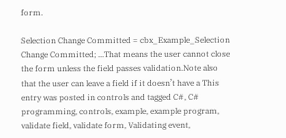form.

Selection Change Committed = cbx_Example_Selection Change Committed; ...That means the user cannot close the form unless the field passes validation.Note also that the user can leave a field if it doesn’t have a This entry was posted in controls and tagged C#, C# programming, controls, example, example program, validate field, validate form, Validating event,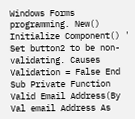Windows Forms programming. New() Initialize Component() ' Set button2 to be non-validating. Causes Validation = False End Sub Private Function Valid Email Address(By Val email Address As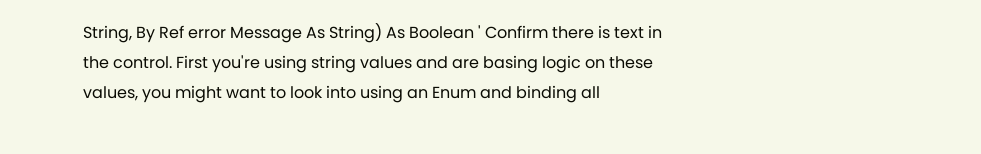String, By Ref error Message As String) As Boolean ' Confirm there is text in the control. First you're using string values and are basing logic on these values, you might want to look into using an Enum and binding all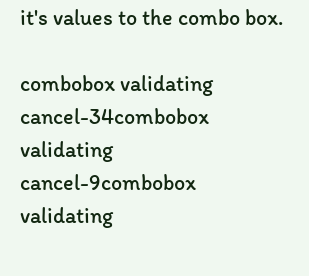it's values to the combo box.

combobox validating cancel-34combobox validating cancel-9combobox validating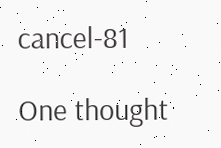cancel-81

One thought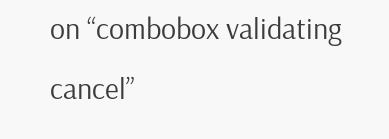on “combobox validating cancel”